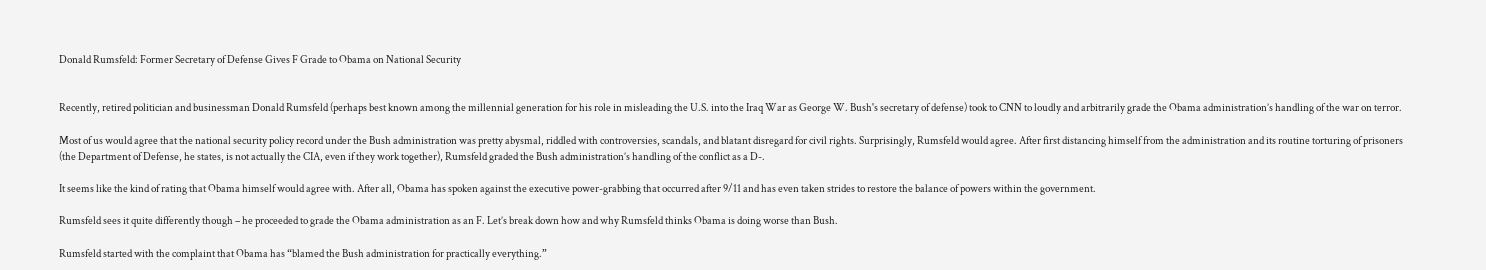Donald Rumsfeld: Former Secretary of Defense Gives F Grade to Obama on National Security


Recently, retired politician and businessman Donald Rumsfeld (perhaps best known among the millennial generation for his role in misleading the U.S. into the Iraq War as George W. Bush's secretary of defense) took to CNN to loudly and arbitrarily grade the Obama administration’s handling of the war on terror.

Most of us would agree that the national security policy record under the Bush administration was pretty abysmal, riddled with controversies, scandals, and blatant disregard for civil rights. Surprisingly, Rumsfeld would agree. After first distancing himself from the administration and its routine torturing of prisoners (the Department of Defense, he states, is not actually the CIA, even if they work together), Rumsfeld graded the Bush administration’s handling of the conflict as a D-.

It seems like the kind of rating that Obama himself would agree with. After all, Obama has spoken against the executive power-grabbing that occurred after 9/11 and has even taken strides to restore the balance of powers within the government.

Rumsfeld sees it quite differently though – he proceeded to grade the Obama administration as an F. Let’s break down how and why Rumsfeld thinks Obama is doing worse than Bush.

Rumsfeld started with the complaint that Obama has “blamed the Bush administration for practically everything.”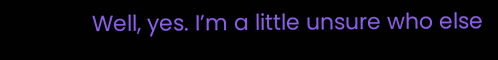Well, yes. I’m a little unsure who else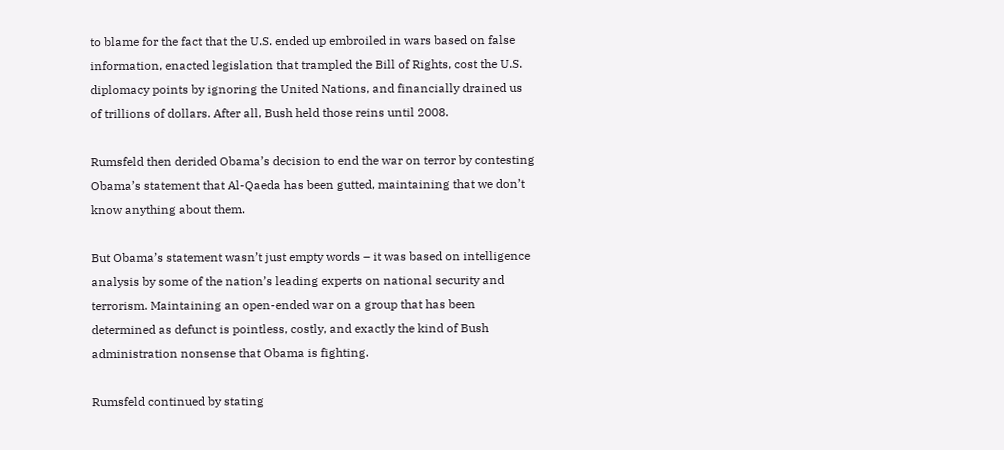to blame for the fact that the U.S. ended up embroiled in wars based on false information, enacted legislation that trampled the Bill of Rights, cost the U.S. diplomacy points by ignoring the United Nations, and financially drained us of trillions of dollars. After all, Bush held those reins until 2008.

Rumsfeld then derided Obama’s decision to end the war on terror by contesting Obama’s statement that Al-Qaeda has been gutted, maintaining that we don’t know anything about them.

But Obama’s statement wasn’t just empty words – it was based on intelligence analysis by some of the nation’s leading experts on national security and terrorism. Maintaining an open-ended war on a group that has been determined as defunct is pointless, costly, and exactly the kind of Bush administration nonsense that Obama is fighting.

Rumsfeld continued by stating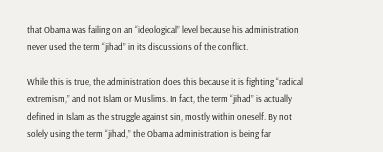that Obama was failing on an “ideological” level because his administration never used the term “jihad” in its discussions of the conflict.

While this is true, the administration does this because it is fighting “radical extremism,” and not Islam or Muslims. In fact, the term “jihad” is actually defined in Islam as the struggle against sin, mostly within oneself. By not solely using the term “jihad,” the Obama administration is being far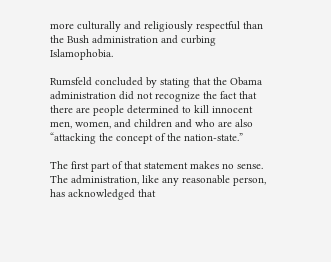more culturally and religiously respectful than the Bush administration and curbing Islamophobia.

Rumsfeld concluded by stating that the Obama administration did not recognize the fact that there are people determined to kill innocent men, women, and children and who are also “attacking the concept of the nation-state.”

The first part of that statement makes no sense. The administration, like any reasonable person, has acknowledged that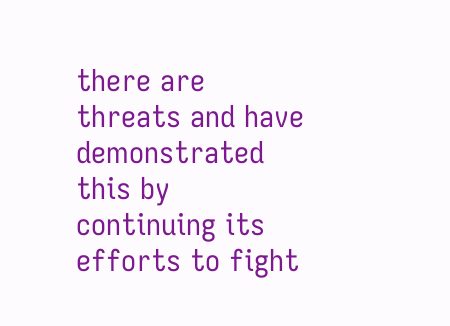there are threats and have demonstrated this by continuing its efforts to fight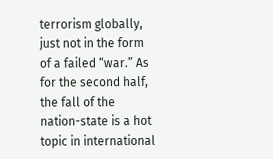terrorism globally, just not in the form of a failed “war.” As for the second half, the fall of the nation-state is a hot topic in international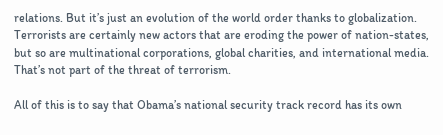relations. But it’s just an evolution of the world order thanks to globalization. Terrorists are certainly new actors that are eroding the power of nation-states, but so are multinational corporations, global charities, and international media. That’s not part of the threat of terrorism.

All of this is to say that Obama’s national security track record has its own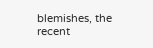blemishes, the recent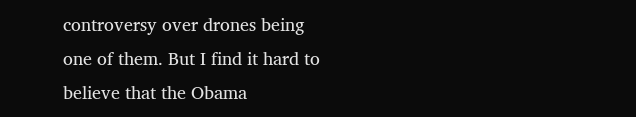controversy over drones being one of them. But I find it hard to believe that the Obama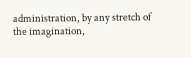administration, by any stretch of the imagination,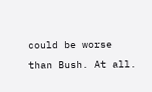could be worse than Bush. At all.